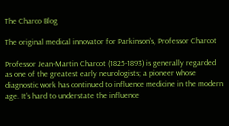The Charco Blog

The original medical innovator for Parkinson’s, Professor Charcot

Professor Jean-Martin Charcot (1825-1893) is generally regarded as one of the greatest early neurologists; a pioneer whose diagnostic work has continued to influence medicine in the modern age. It’s hard to understate the influence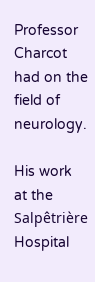Professor Charcot had on the field of neurology.

His work at the Salpêtrière Hospital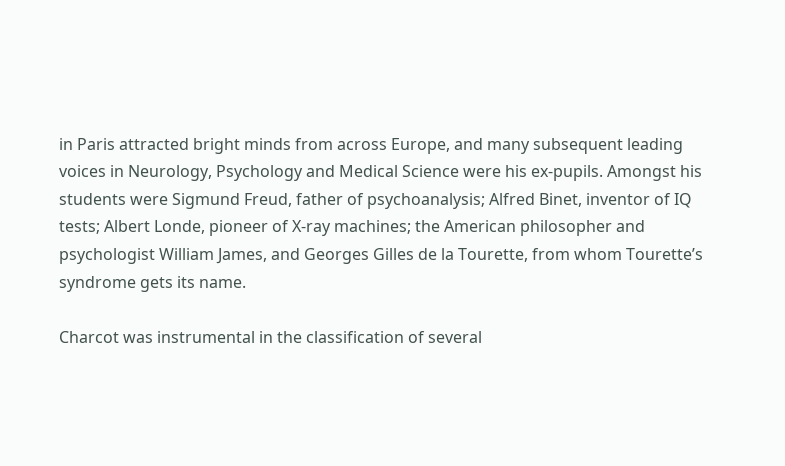in Paris attracted bright minds from across Europe, and many subsequent leading voices in Neurology, Psychology and Medical Science were his ex-pupils. Amongst his students were Sigmund Freud, father of psychoanalysis; Alfred Binet, inventor of IQ tests; Albert Londe, pioneer of X-ray machines; the American philosopher and psychologist William James, and Georges Gilles de la Tourette, from whom Tourette’s syndrome gets its name.

Charcot was instrumental in the classification of several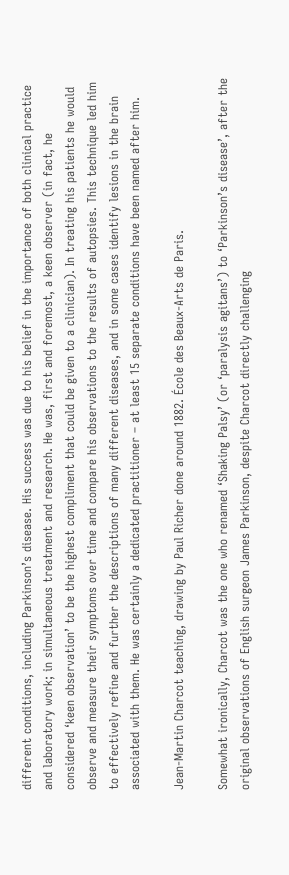different conditions, including Parkinson’s disease. His success was due to his belief in the importance of both clinical practice and laboratory work; in simultaneous treatment and research. He was, first and foremost, a keen observer (in fact, he considered ‘keen observation’ to be the highest compliment that could be given to a clinician). In treating his patients he would observe and measure their symptoms over time and compare his observations to the results of autopsies. This technique led him to effectively refine and further the descriptions of many different diseases, and in some cases identify lesions in the brain associated with them. He was certainly a dedicated practitioner – at least 15 separate conditions have been named after him.

Jean-Martin Charcot teaching, drawing by Paul Richer done around 1882. École des Beaux-Arts de Paris.

Somewhat ironically, Charcot was the one who renamed ‘Shaking Palsy’ (or ‘paralysis agitans’) to ‘Parkinson’s disease’, after the original observations of English surgeon James Parkinson, despite Charcot directly challenging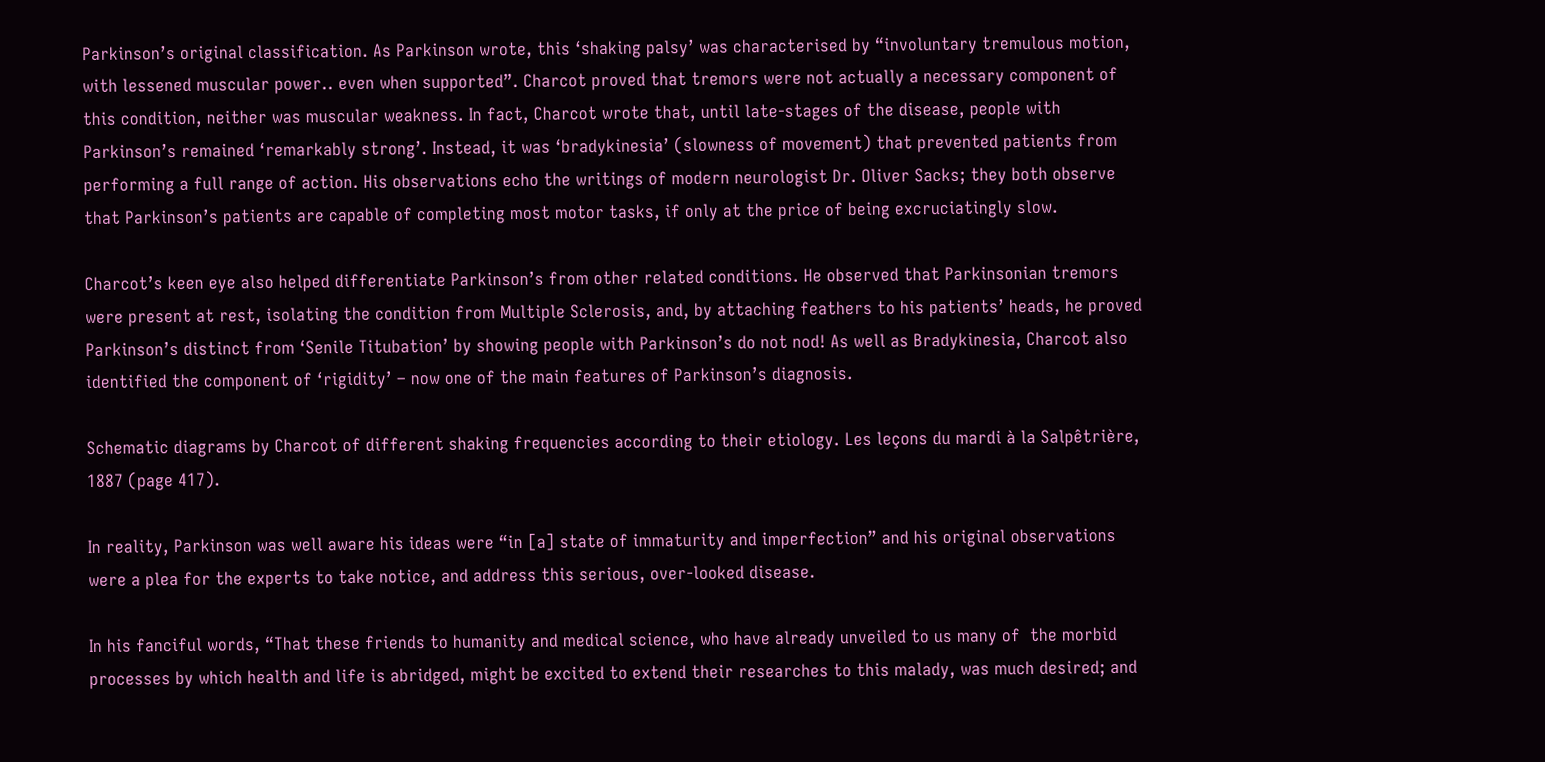Parkinson’s original classification. As Parkinson wrote, this ‘shaking palsy’ was characterised by “involuntary tremulous motion, with lessened muscular power.. even when supported”. Charcot proved that tremors were not actually a necessary component of this condition, neither was muscular weakness. In fact, Charcot wrote that, until late-stages of the disease, people with Parkinson’s remained ‘remarkably strong’. Instead, it was ‘bradykinesia’ (slowness of movement) that prevented patients from performing a full range of action. His observations echo the writings of modern neurologist Dr. Oliver Sacks; they both observe that Parkinson’s patients are capable of completing most motor tasks, if only at the price of being excruciatingly slow.

Charcot’s keen eye also helped differentiate Parkinson’s from other related conditions. He observed that Parkinsonian tremors were present at rest, isolating the condition from Multiple Sclerosis, and, by attaching feathers to his patients’ heads, he proved Parkinson’s distinct from ‘Senile Titubation’ by showing people with Parkinson’s do not nod! As well as Bradykinesia, Charcot also identified the component of ‘rigidity’ – now one of the main features of Parkinson’s diagnosis.

Schematic diagrams by Charcot of different shaking frequencies according to their etiology. Les leçons du mardi à la Salpêtrière, 1887 (page 417).

In reality, Parkinson was well aware his ideas were “in [a] state of immaturity and imperfection” and his original observations were a plea for the experts to take notice, and address this serious, over-looked disease.

In his fanciful words, “That these friends to humanity and medical science, who have already unveiled to us many of  the morbid processes by which health and life is abridged, might be excited to extend their researches to this malady, was much desired; and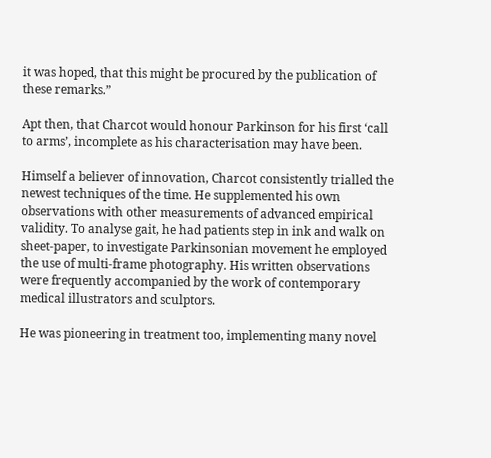it was hoped, that this might be procured by the publication of these remarks.”

Apt then, that Charcot would honour Parkinson for his first ‘call to arms’, incomplete as his characterisation may have been.

Himself a believer of innovation, Charcot consistently trialled the newest techniques of the time. He supplemented his own observations with other measurements of advanced empirical validity. To analyse gait, he had patients step in ink and walk on sheet-paper, to investigate Parkinsonian movement he employed the use of multi-frame photography. His written observations were frequently accompanied by the work of contemporary medical illustrators and sculptors.

He was pioneering in treatment too, implementing many novel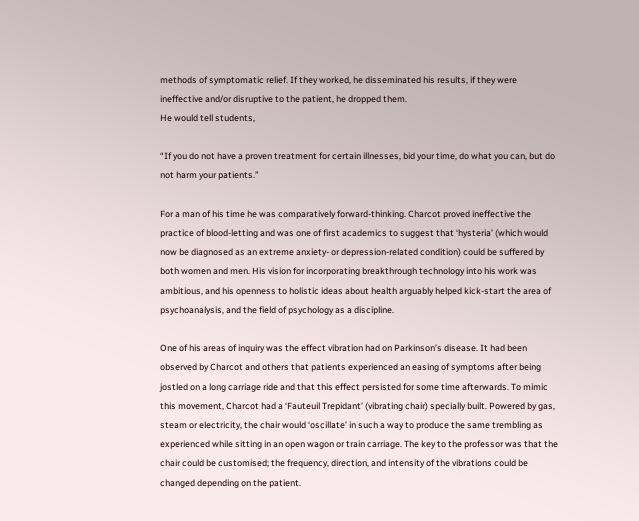methods of symptomatic relief. If they worked, he disseminated his results, if they were ineffective and/or disruptive to the patient, he dropped them.
He would tell students,

“If you do not have a proven treatment for certain illnesses, bid your time, do what you can, but do not harm your patients.”

For a man of his time he was comparatively forward-thinking. Charcot proved ineffective the practice of blood-letting and was one of first academics to suggest that ‘hysteria’ (which would now be diagnosed as an extreme anxiety- or depression-related condition) could be suffered by both women and men. His vision for incorporating breakthrough technology into his work was ambitious, and his openness to holistic ideas about health arguably helped kick-start the area of psychoanalysis, and the field of psychology as a discipline.

One of his areas of inquiry was the effect vibration had on Parkinson’s disease. It had been observed by Charcot and others that patients experienced an easing of symptoms after being jostled on a long carriage ride and that this effect persisted for some time afterwards. To mimic this movement, Charcot had a ‘Fauteuil Trepidant’ (vibrating chair) specially built. Powered by gas, steam or electricity, the chair would ‘oscillate’ in such a way to produce the same trembling as experienced while sitting in an open wagon or train carriage. The key to the professor was that the chair could be customised; the frequency, direction, and intensity of the vibrations could be changed depending on the patient.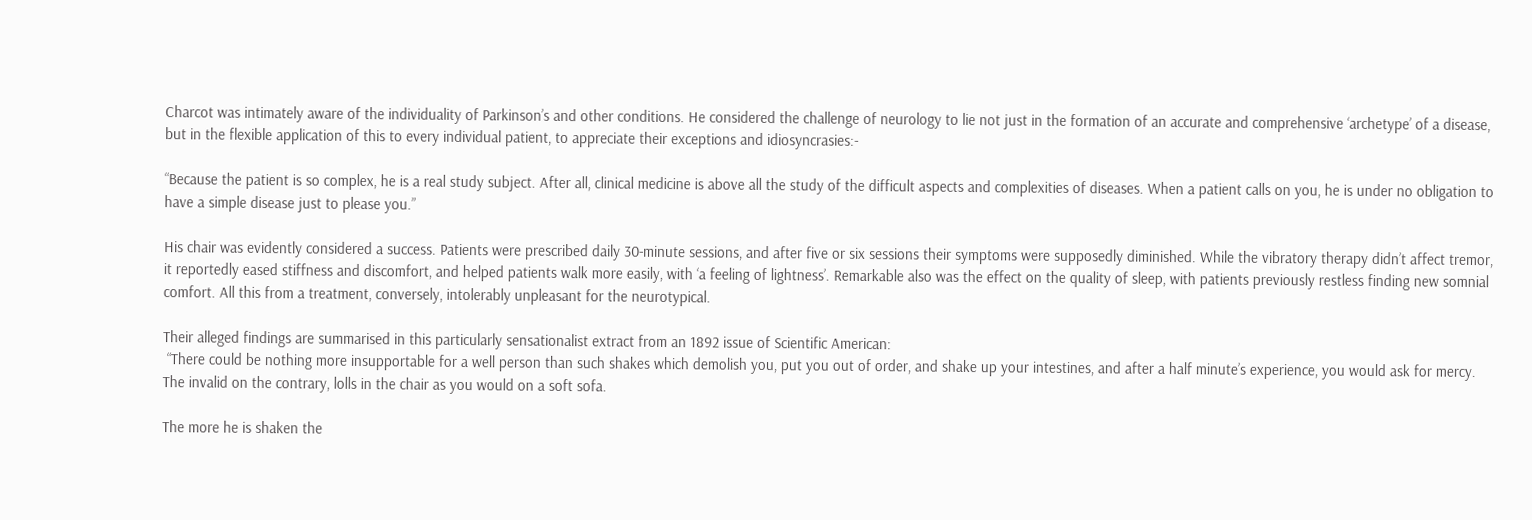Charcot was intimately aware of the individuality of Parkinson’s and other conditions. He considered the challenge of neurology to lie not just in the formation of an accurate and comprehensive ‘archetype’ of a disease, but in the flexible application of this to every individual patient, to appreciate their exceptions and idiosyncrasies:-

“Because the patient is so complex, he is a real study subject. After all, clinical medicine is above all the study of the difficult aspects and complexities of diseases. When a patient calls on you, he is under no obligation to have a simple disease just to please you.”

His chair was evidently considered a success. Patients were prescribed daily 30-minute sessions, and after five or six sessions their symptoms were supposedly diminished. While the vibratory therapy didn’t affect tremor, it reportedly eased stiffness and discomfort, and helped patients walk more easily, with ‘a feeling of lightness’. Remarkable also was the effect on the quality of sleep, with patients previously restless finding new somnial comfort. All this from a treatment, conversely, intolerably unpleasant for the neurotypical.

Their alleged findings are summarised in this particularly sensationalist extract from an 1892 issue of Scientific American:
 “There could be nothing more insupportable for a well person than such shakes which demolish you, put you out of order, and shake up your intestines, and after a half minute’s experience, you would ask for mercy. The invalid on the contrary, lolls in the chair as you would on a soft sofa.

The more he is shaken the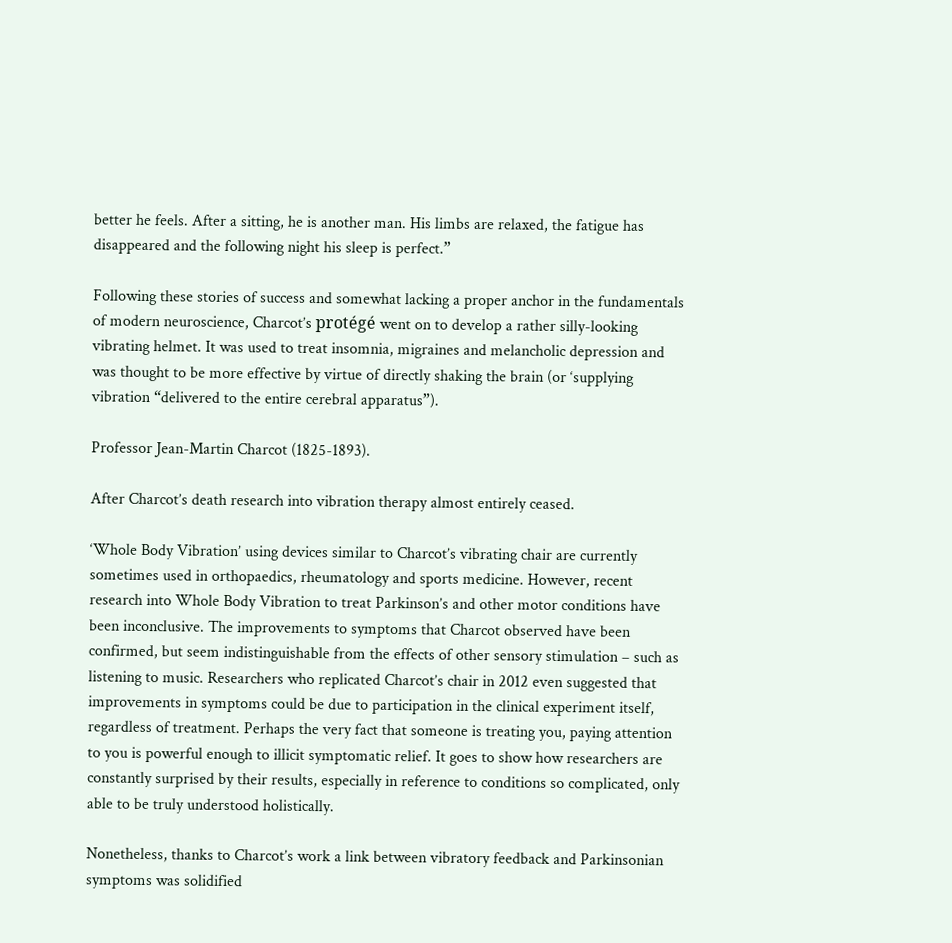better he feels. After a sitting, he is another man. His limbs are relaxed, the fatigue has disappeared and the following night his sleep is perfect.”

Following these stories of success and somewhat lacking a proper anchor in the fundamentals of modern neuroscience, Charcot’s protégé went on to develop a rather silly-looking vibrating helmet. It was used to treat insomnia, migraines and melancholic depression and was thought to be more effective by virtue of directly shaking the brain (or ‘supplying vibration “delivered to the entire cerebral apparatus”).

Professor Jean-Martin Charcot (1825-1893).

After Charcot’s death research into vibration therapy almost entirely ceased.

‘Whole Body Vibration’ using devices similar to Charcot’s vibrating chair are currently sometimes used in orthopaedics, rheumatology and sports medicine. However, recent research into Whole Body Vibration to treat Parkinson’s and other motor conditions have been inconclusive. The improvements to symptoms that Charcot observed have been confirmed, but seem indistinguishable from the effects of other sensory stimulation – such as listening to music. Researchers who replicated Charcot’s chair in 2012 even suggested that improvements in symptoms could be due to participation in the clinical experiment itself, regardless of treatment. Perhaps the very fact that someone is treating you, paying attention to you is powerful enough to illicit symptomatic relief. It goes to show how researchers are constantly surprised by their results, especially in reference to conditions so complicated, only able to be truly understood holistically.

Nonetheless, thanks to Charcot’s work a link between vibratory feedback and Parkinsonian symptoms was solidified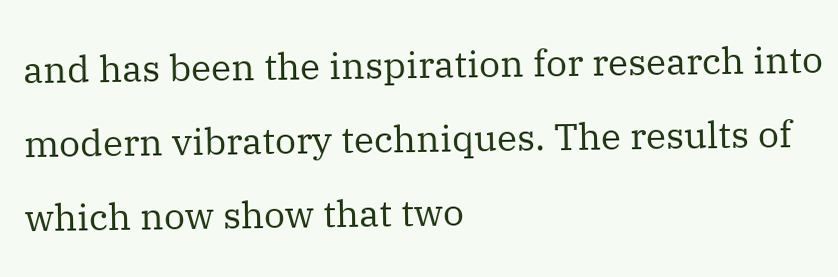and has been the inspiration for research into modern vibratory techniques. The results of which now show that two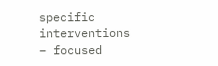specific interventions – focused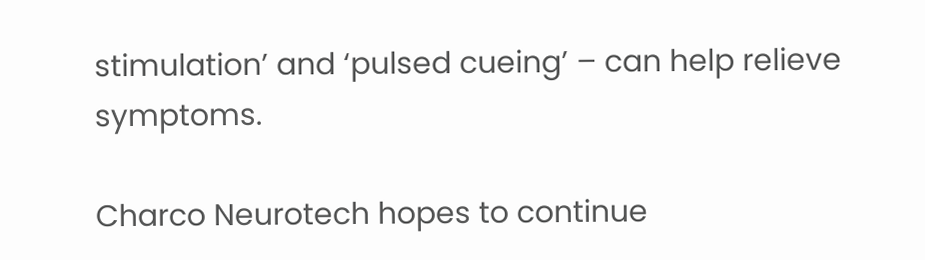stimulation’ and ‘pulsed cueing’ – can help relieve symptoms.

Charco Neurotech hopes to continue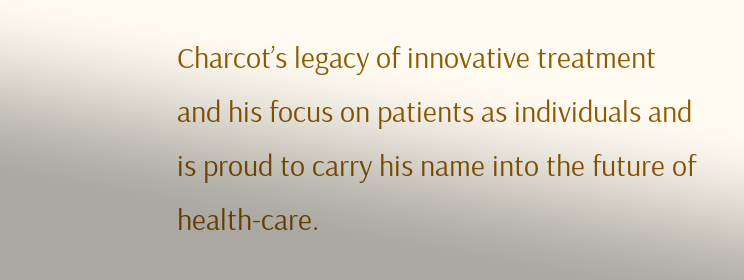Charcot’s legacy of innovative treatment and his focus on patients as individuals and is proud to carry his name into the future of health-care.